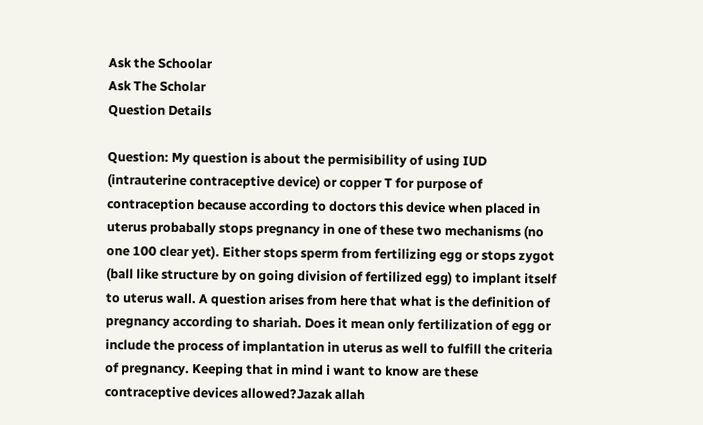Ask the Schoolar
Ask The Scholar
Question Details

Question: My question is about the permisibility of using IUD (intrauterine contraceptive device) or copper T for purpose of contraception because according to doctors this device when placed in uterus probabally stops pregnancy in one of these two mechanisms (no one 100 clear yet). Either stops sperm from fertilizing egg or stops zygot (ball like structure by on going division of fertilized egg) to implant itself to uterus wall. A question arises from here that what is the definition of pregnancy according to shariah. Does it mean only fertilization of egg or include the process of implantation in uterus as well to fulfill the criteria of pregnancy. Keeping that in mind i want to know are these contraceptive devices allowed?Jazak allah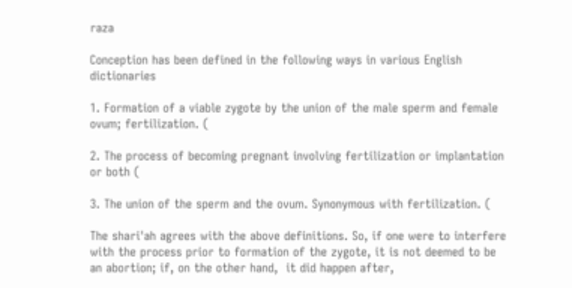raza

Conception has been defined in the following ways in various English dictionaries

1. Formation of a viable zygote by the union of the male sperm and female ovum; fertilization. (

2. The process of becoming pregnant involving fertilization or implantation or both (

3. The union of the sperm and the ovum. Synonymous with fertilization. (

The shari'ah agrees with the above definitions. So, if one were to interfere with the process prior to formation of the zygote, it is not deemed to be an abortion; if, on the other hand,  it did happen after,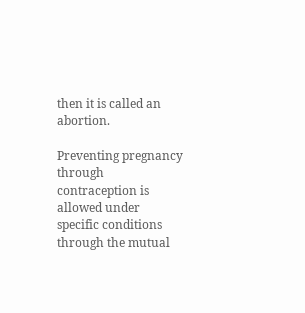then it is called an abortion.

Preventing pregnancy through contraception is allowed under specific conditions through the mutual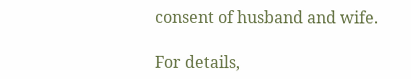consent of husband and wife.

For details,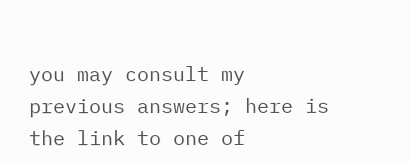you may consult my previous answers; here is the link to one of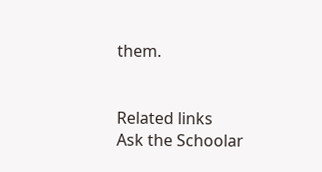them.


Related links
Ask the Schoolar